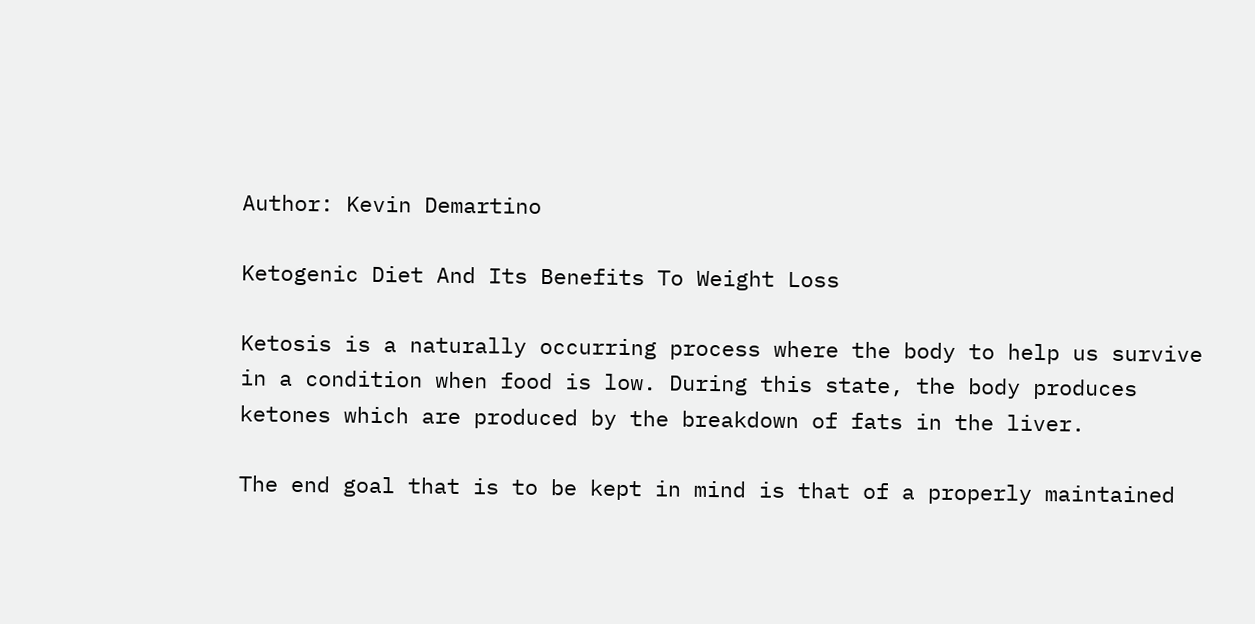Author: Kevin Demartino

Ketogenic Diet And Its Benefits To Weight Loss

Ketosis is a naturally occurring process where the body to help us survive in a condition when food is low. During this state, the body produces ketones which are produced by the breakdown of fats in the liver.

The end goal that is to be kept in mind is that of a properly maintained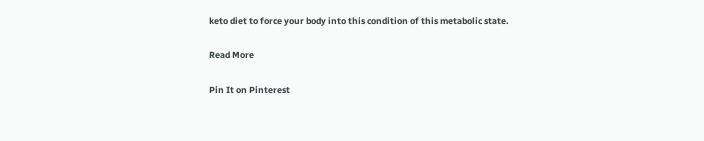keto diet to force your body into this condition of this metabolic state.

Read More

Pin It on Pinterest